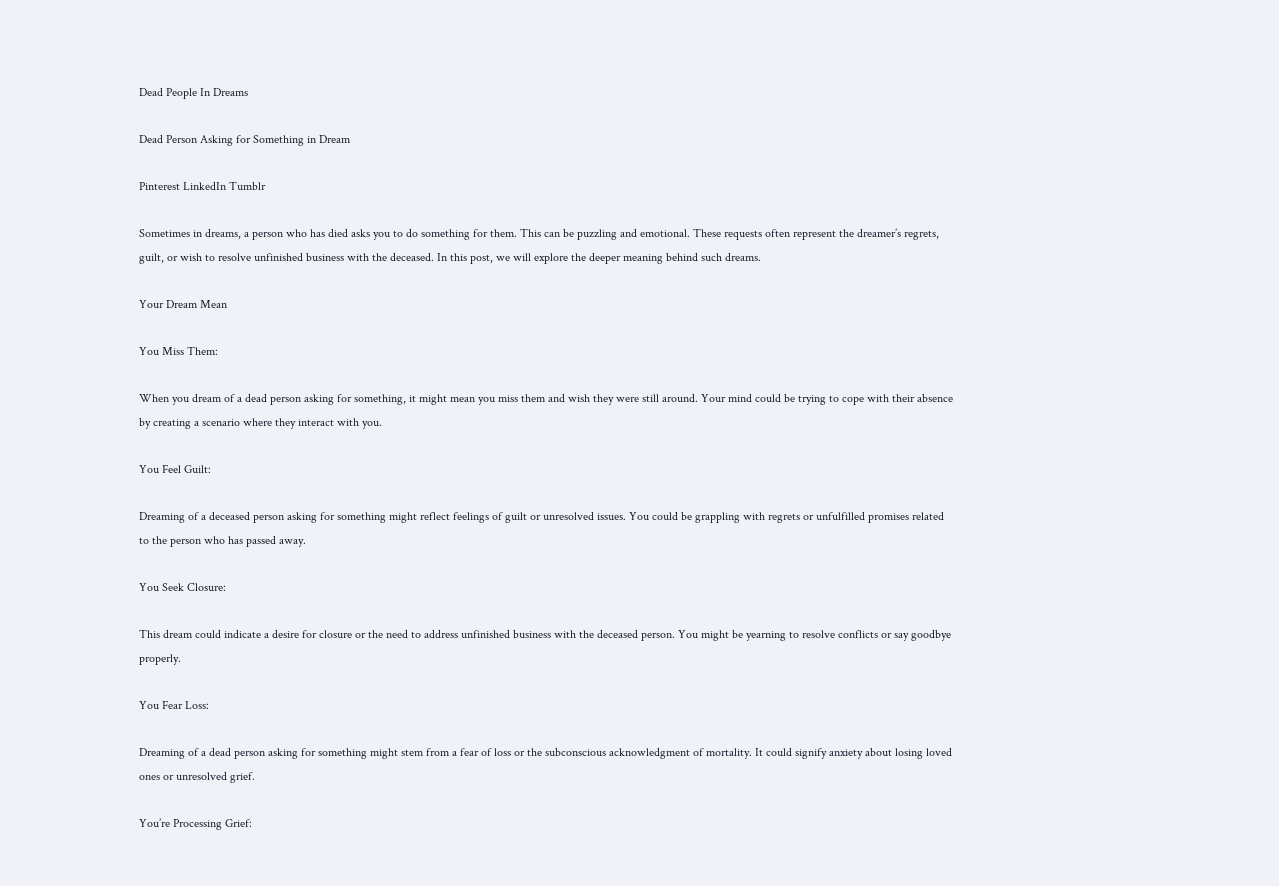Dead People In Dreams

Dead Person Asking for Something in Dream

Pinterest LinkedIn Tumblr

Sometimes in dreams, a person who has died asks you to do something for them. This can be puzzling and emotional. These requests often represent the dreamer’s regrets, guilt, or wish to resolve unfinished business with the deceased. In this post, we will explore the deeper meaning behind such dreams.

Your Dream Mean

You Miss Them:

When you dream of a dead person asking for something, it might mean you miss them and wish they were still around. Your mind could be trying to cope with their absence by creating a scenario where they interact with you.

You Feel Guilt:

Dreaming of a deceased person asking for something might reflect feelings of guilt or unresolved issues. You could be grappling with regrets or unfulfilled promises related to the person who has passed away.

You Seek Closure:

This dream could indicate a desire for closure or the need to address unfinished business with the deceased person. You might be yearning to resolve conflicts or say goodbye properly.

You Fear Loss:

Dreaming of a dead person asking for something might stem from a fear of loss or the subconscious acknowledgment of mortality. It could signify anxiety about losing loved ones or unresolved grief.

You’re Processing Grief: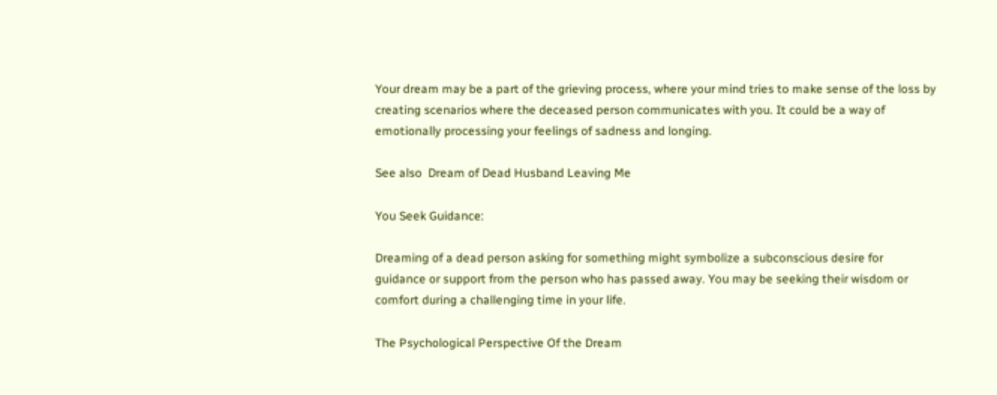Your dream may be a part of the grieving process, where your mind tries to make sense of the loss by creating scenarios where the deceased person communicates with you. It could be a way of emotionally processing your feelings of sadness and longing.

See also  Dream of Dead Husband Leaving Me

You Seek Guidance:

Dreaming of a dead person asking for something might symbolize a subconscious desire for guidance or support from the person who has passed away. You may be seeking their wisdom or comfort during a challenging time in your life.

The Psychological Perspective Of the Dream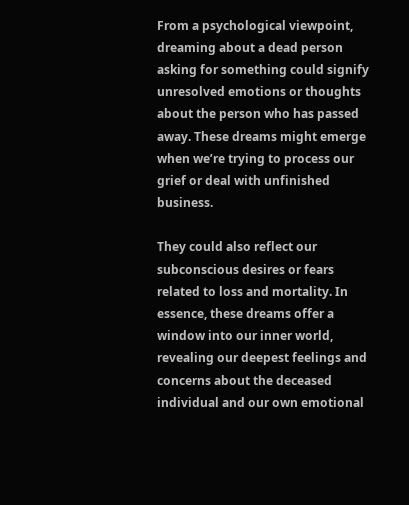From a psychological viewpoint, dreaming about a dead person asking for something could signify unresolved emotions or thoughts about the person who has passed away. These dreams might emerge when we’re trying to process our grief or deal with unfinished business.

They could also reflect our subconscious desires or fears related to loss and mortality. In essence, these dreams offer a window into our inner world, revealing our deepest feelings and concerns about the deceased individual and our own emotional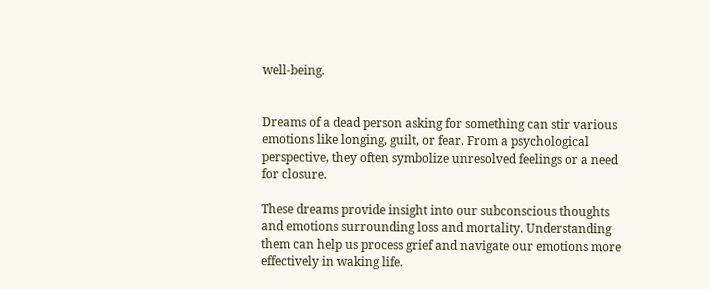well-being.


Dreams of a dead person asking for something can stir various emotions like longing, guilt, or fear. From a psychological perspective, they often symbolize unresolved feelings or a need for closure.

These dreams provide insight into our subconscious thoughts and emotions surrounding loss and mortality. Understanding them can help us process grief and navigate our emotions more effectively in waking life.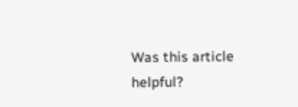Was this article helpful?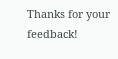Thanks for your feedback!